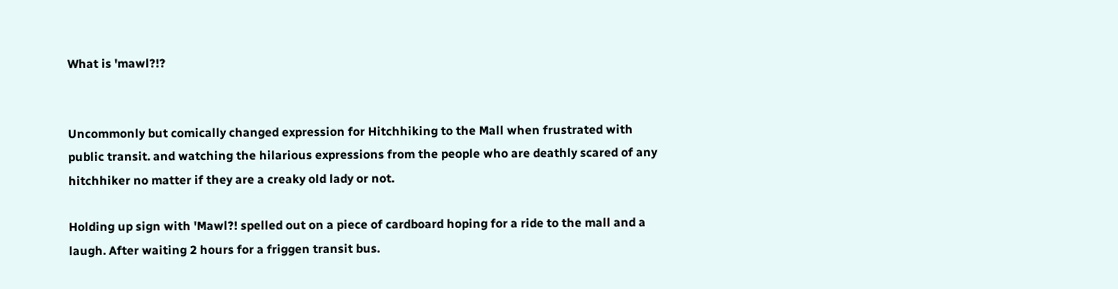What is 'mawl?!?


Uncommonly but comically changed expression for Hitchhiking to the Mall when frustrated with public transit. and watching the hilarious expressions from the people who are deathly scared of any hitchhiker no matter if they are a creaky old lady or not.

Holding up sign with 'Mawl?! spelled out on a piece of cardboard hoping for a ride to the mall and a laugh. After waiting 2 hours for a friggen transit bus.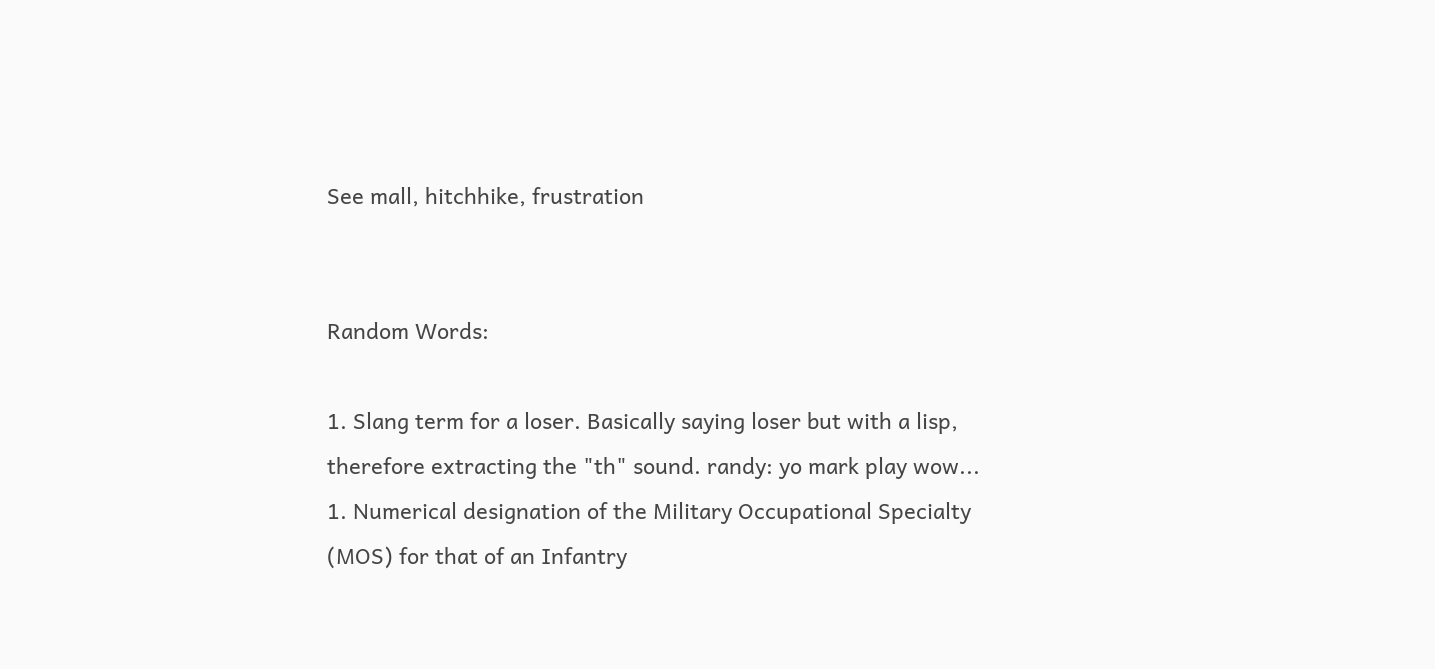See mall, hitchhike, frustration


Random Words:

1. Slang term for a loser. Basically saying loser but with a lisp, therefore extracting the "th" sound. randy: yo mark play wow...
1. Numerical designation of the Military Occupational Specialty (MOS) for that of an Infantry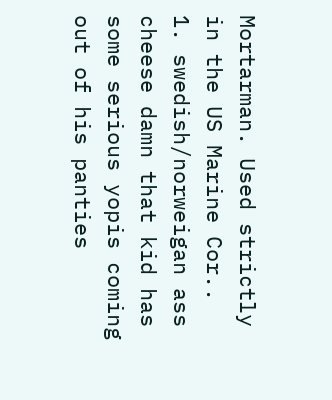Mortarman. Used strictly in the US Marine Cor..
1. swedish/norweigan ass cheese damn that kid has some serious yopis coming out of his panties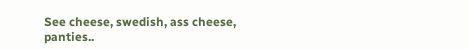See cheese, swedish, ass cheese, panties..